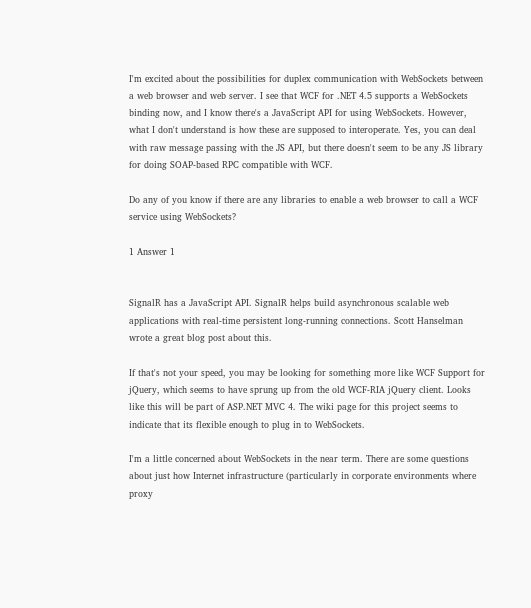I'm excited about the possibilities for duplex communication with WebSockets between a web browser and web server. I see that WCF for .NET 4.5 supports a WebSockets binding now, and I know there's a JavaScript API for using WebSockets. However, what I don't understand is how these are supposed to interoperate. Yes, you can deal with raw message passing with the JS API, but there doesn't seem to be any JS library for doing SOAP-based RPC compatible with WCF.

Do any of you know if there are any libraries to enable a web browser to call a WCF service using WebSockets?

1 Answer 1


SignalR has a JavaScript API. SignalR helps build asynchronous scalable web applications with real-time persistent long-running connections. Scott Hanselman wrote a great blog post about this.

If that's not your speed, you may be looking for something more like WCF Support for jQuery, which seems to have sprung up from the old WCF-RIA jQuery client. Looks like this will be part of ASP.NET MVC 4. The wiki page for this project seems to indicate that its flexible enough to plug in to WebSockets.

I'm a little concerned about WebSockets in the near term. There are some questions about just how Internet infrastructure (particularly in corporate environments where proxy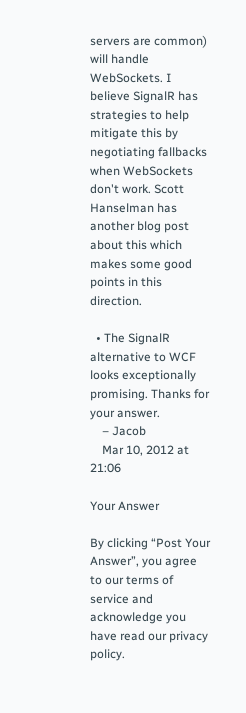servers are common) will handle WebSockets. I believe SignalR has strategies to help mitigate this by negotiating fallbacks when WebSockets don't work. Scott Hanselman has another blog post about this which makes some good points in this direction.

  • The SignalR alternative to WCF looks exceptionally promising. Thanks for your answer.
    – Jacob
    Mar 10, 2012 at 21:06

Your Answer

By clicking “Post Your Answer”, you agree to our terms of service and acknowledge you have read our privacy policy.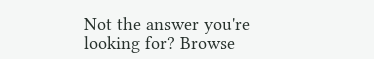Not the answer you're looking for? Browse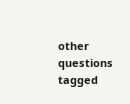other questions tagged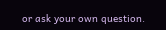or ask your own question.